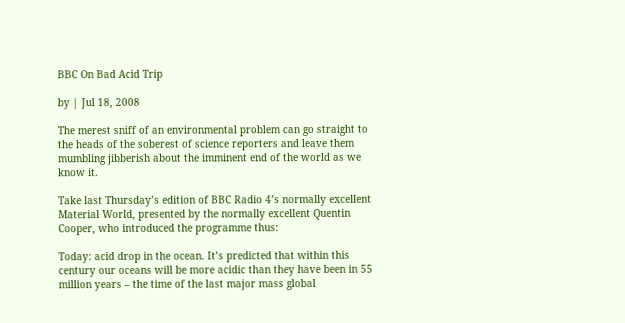BBC On Bad Acid Trip

by | Jul 18, 2008

The merest sniff of an environmental problem can go straight to the heads of the soberest of science reporters and leave them mumbling jibberish about the imminent end of the world as we know it.

Take last Thursday’s edition of BBC Radio 4’s normally excellent Material World, presented by the normally excellent Quentin Cooper, who introduced the programme thus:

Today: acid drop in the ocean. It’s predicted that within this century our oceans will be more acidic than they have been in 55 million years – the time of the last major mass global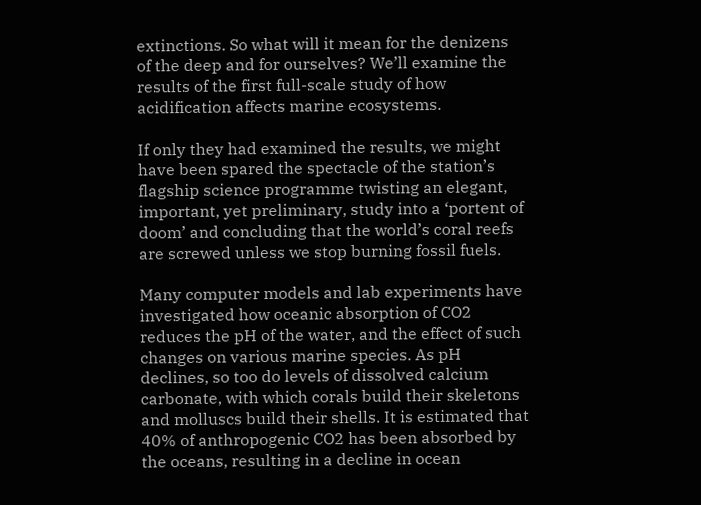extinctions. So what will it mean for the denizens of the deep and for ourselves? We’ll examine the results of the first full-scale study of how acidification affects marine ecosystems.

If only they had examined the results, we might have been spared the spectacle of the station’s flagship science programme twisting an elegant, important, yet preliminary, study into a ‘portent of doom’ and concluding that the world’s coral reefs are screwed unless we stop burning fossil fuels.

Many computer models and lab experiments have investigated how oceanic absorption of CO2 reduces the pH of the water, and the effect of such changes on various marine species. As pH declines, so too do levels of dissolved calcium carbonate, with which corals build their skeletons and molluscs build their shells. It is estimated that 40% of anthropogenic CO2 has been absorbed by the oceans, resulting in a decline in ocean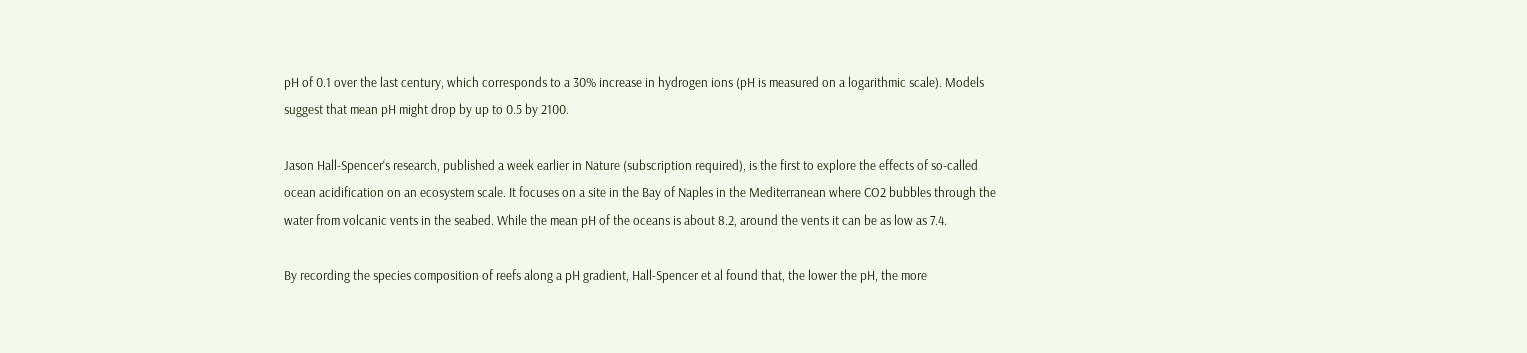pH of 0.1 over the last century, which corresponds to a 30% increase in hydrogen ions (pH is measured on a logarithmic scale). Models suggest that mean pH might drop by up to 0.5 by 2100.

Jason Hall-Spencer‘s research, published a week earlier in Nature (subscription required), is the first to explore the effects of so-called ocean acidification on an ecosystem scale. It focuses on a site in the Bay of Naples in the Mediterranean where CO2 bubbles through the water from volcanic vents in the seabed. While the mean pH of the oceans is about 8.2, around the vents it can be as low as 7.4.

By recording the species composition of reefs along a pH gradient, Hall-Spencer et al found that, the lower the pH, the more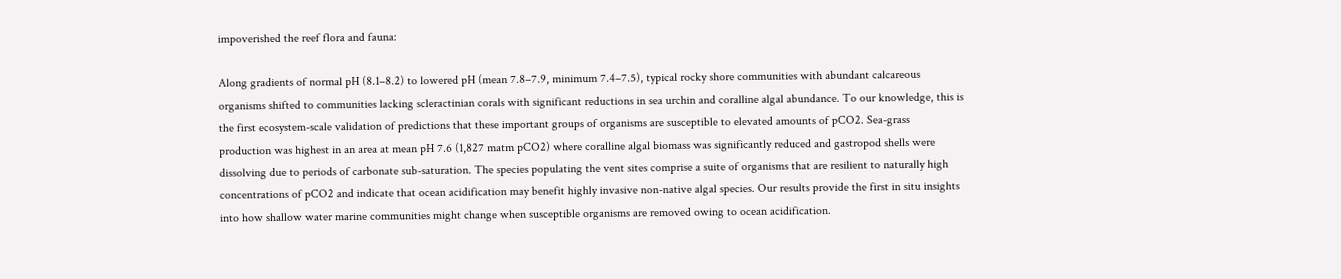impoverished the reef flora and fauna:

Along gradients of normal pH (8.1–8.2) to lowered pH (mean 7.8–7.9, minimum 7.4–7.5), typical rocky shore communities with abundant calcareous organisms shifted to communities lacking scleractinian corals with significant reductions in sea urchin and coralline algal abundance. To our knowledge, this is the first ecosystem-scale validation of predictions that these important groups of organisms are susceptible to elevated amounts of pCO2. Sea-grass production was highest in an area at mean pH 7.6 (1,827 matm pCO2) where coralline algal biomass was significantly reduced and gastropod shells were dissolving due to periods of carbonate sub-saturation. The species populating the vent sites comprise a suite of organisms that are resilient to naturally high concentrations of pCO2 and indicate that ocean acidification may benefit highly invasive non-native algal species. Our results provide the first in situ insights into how shallow water marine communities might change when susceptible organisms are removed owing to ocean acidification.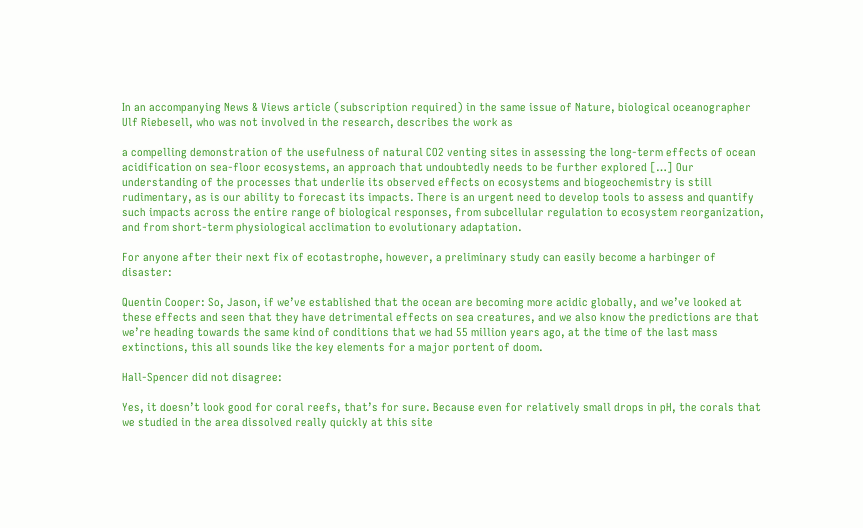In an accompanying News & Views article (subscription required) in the same issue of Nature, biological oceanographer Ulf Riebesell, who was not involved in the research, describes the work as

a compelling demonstration of the usefulness of natural CO2 venting sites in assessing the long-term effects of ocean acidification on sea-floor ecosystems, an approach that undoubtedly needs to be further explored […] Our understanding of the processes that underlie its observed effects on ecosystems and biogeochemistry is still rudimentary, as is our ability to forecast its impacts. There is an urgent need to develop tools to assess and quantify such impacts across the entire range of biological responses, from subcellular regulation to ecosystem reorganization, and from short-term physiological acclimation to evolutionary adaptation.

For anyone after their next fix of ecotastrophe, however, a preliminary study can easily become a harbinger of disaster:

Quentin Cooper: So, Jason, if we’ve established that the ocean are becoming more acidic globally, and we’ve looked at these effects and seen that they have detrimental effects on sea creatures, and we also know the predictions are that we’re heading towards the same kind of conditions that we had 55 million years ago, at the time of the last mass extinctions, this all sounds like the key elements for a major portent of doom.

Hall-Spencer did not disagree:

Yes, it doesn’t look good for coral reefs, that’s for sure. Because even for relatively small drops in pH, the corals that we studied in the area dissolved really quickly at this site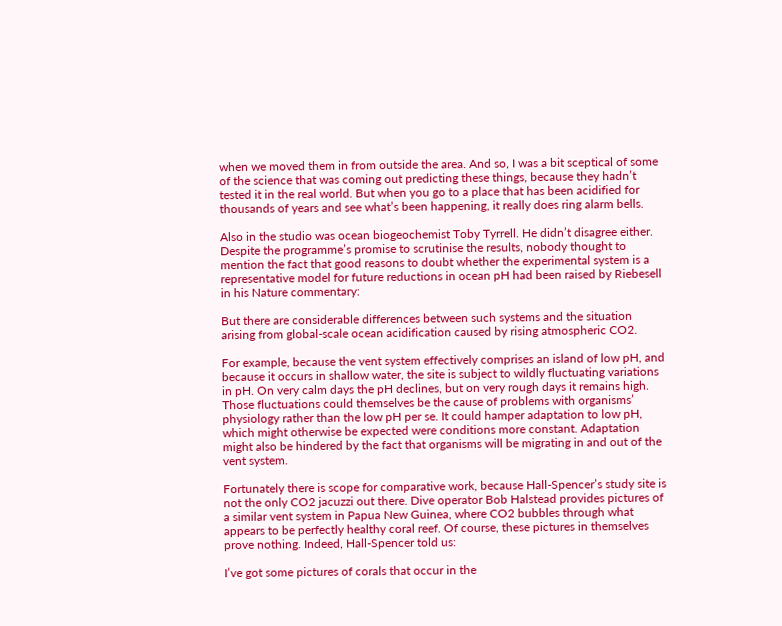when we moved them in from outside the area. And so, I was a bit sceptical of some of the science that was coming out predicting these things, because they hadn’t tested it in the real world. But when you go to a place that has been acidified for thousands of years and see what’s been happening, it really does ring alarm bells.

Also in the studio was ocean biogeochemist Toby Tyrrell. He didn’t disagree either. Despite the programme’s promise to scrutinise the results, nobody thought to mention the fact that good reasons to doubt whether the experimental system is a representative model for future reductions in ocean pH had been raised by Riebesell in his Nature commentary:

But there are considerable differences between such systems and the situation arising from global-scale ocean acidification caused by rising atmospheric CO2.

For example, because the vent system effectively comprises an island of low pH, and because it occurs in shallow water, the site is subject to wildly fluctuating variations in pH. On very calm days the pH declines, but on very rough days it remains high. Those fluctuations could themselves be the cause of problems with organisms’ physiology rather than the low pH per se. It could hamper adaptation to low pH, which might otherwise be expected were conditions more constant. Adaptation might also be hindered by the fact that organisms will be migrating in and out of the vent system.

Fortunately there is scope for comparative work, because Hall-Spencer’s study site is not the only CO2 jacuzzi out there. Dive operator Bob Halstead provides pictures of a similar vent system in Papua New Guinea, where CO2 bubbles through what appears to be perfectly healthy coral reef. Of course, these pictures in themselves prove nothing. Indeed, Hall-Spencer told us:

I’ve got some pictures of corals that occur in the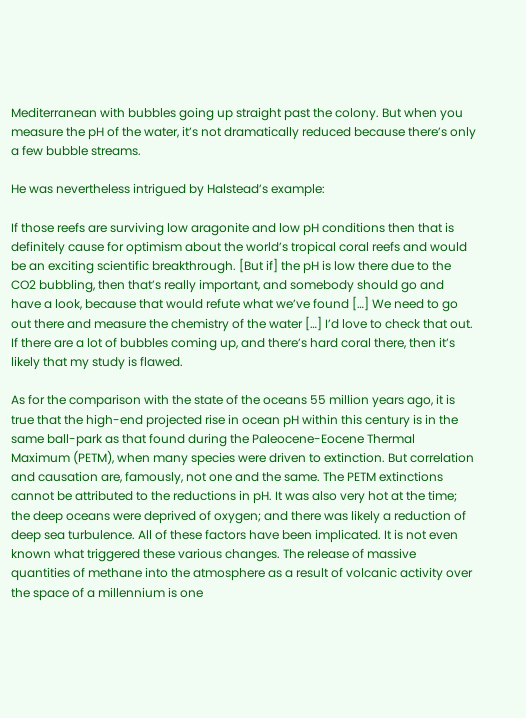Mediterranean with bubbles going up straight past the colony. But when you measure the pH of the water, it’s not dramatically reduced because there’s only a few bubble streams.

He was nevertheless intrigued by Halstead’s example:

If those reefs are surviving low aragonite and low pH conditions then that is definitely cause for optimism about the world’s tropical coral reefs and would be an exciting scientific breakthrough. [But if] the pH is low there due to the CO2 bubbling, then that’s really important, and somebody should go and have a look, because that would refute what we’ve found […] We need to go out there and measure the chemistry of the water […] I’d love to check that out. If there are a lot of bubbles coming up, and there’s hard coral there, then it’s likely that my study is flawed.

As for the comparison with the state of the oceans 55 million years ago, it is true that the high-end projected rise in ocean pH within this century is in the same ball-park as that found during the Paleocene-Eocene Thermal Maximum (PETM), when many species were driven to extinction. But correlation and causation are, famously, not one and the same. The PETM extinctions cannot be attributed to the reductions in pH. It was also very hot at the time; the deep oceans were deprived of oxygen; and there was likely a reduction of deep sea turbulence. All of these factors have been implicated. It is not even known what triggered these various changes. The release of massive quantities of methane into the atmosphere as a result of volcanic activity over the space of a millennium is one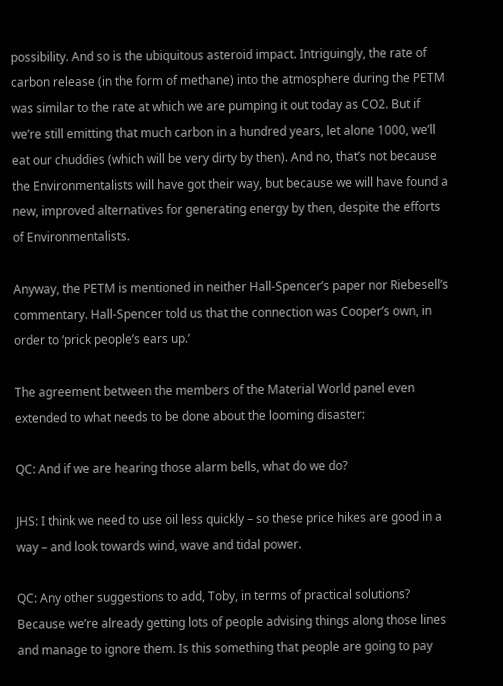possibility. And so is the ubiquitous asteroid impact. Intriguingly, the rate of carbon release (in the form of methane) into the atmosphere during the PETM was similar to the rate at which we are pumping it out today as CO2. But if we’re still emitting that much carbon in a hundred years, let alone 1000, we’ll eat our chuddies (which will be very dirty by then). And no, that’s not because the Environmentalists will have got their way, but because we will have found a new, improved alternatives for generating energy by then, despite the efforts of Environmentalists.

Anyway, the PETM is mentioned in neither Hall-Spencer’s paper nor Riebesell’s commentary. Hall-Spencer told us that the connection was Cooper’s own, in order to ‘prick people’s ears up.’

The agreement between the members of the Material World panel even extended to what needs to be done about the looming disaster:

QC: And if we are hearing those alarm bells, what do we do?

JHS: I think we need to use oil less quickly – so these price hikes are good in a way – and look towards wind, wave and tidal power.

QC: Any other suggestions to add, Toby, in terms of practical solutions? Because we’re already getting lots of people advising things along those lines and manage to ignore them. Is this something that people are going to pay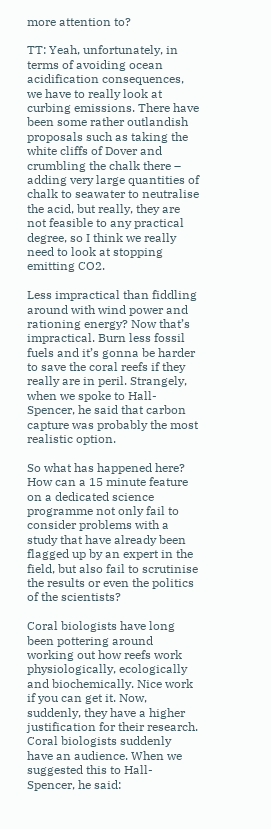more attention to?

TT: Yeah, unfortunately, in terms of avoiding ocean acidification consequences, we have to really look at curbing emissions. There have been some rather outlandish proposals such as taking the white cliffs of Dover and crumbling the chalk there – adding very large quantities of chalk to seawater to neutralise the acid, but really, they are not feasible to any practical degree, so I think we really need to look at stopping emitting CO2.

Less impractical than fiddling around with wind power and rationing energy? Now that’s impractical. Burn less fossil fuels and it’s gonna be harder to save the coral reefs if they really are in peril. Strangely, when we spoke to Hall-Spencer, he said that carbon capture was probably the most realistic option.

So what has happened here? How can a 15 minute feature on a dedicated science programme not only fail to consider problems with a study that have already been flagged up by an expert in the field, but also fail to scrutinise the results or even the politics of the scientists?

Coral biologists have long been pottering around working out how reefs work physiologically, ecologically and biochemically. Nice work if you can get it. Now, suddenly, they have a higher justification for their research. Coral biologists suddenly have an audience. When we suggested this to Hall-Spencer, he said: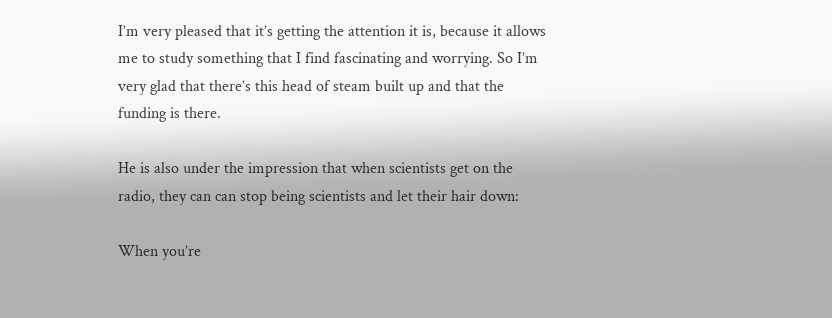I’m very pleased that it’s getting the attention it is, because it allows me to study something that I find fascinating and worrying. So I’m very glad that there’s this head of steam built up and that the funding is there.

He is also under the impression that when scientists get on the radio, they can can stop being scientists and let their hair down:

When you’re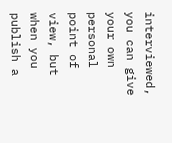interviewed, you can give your own personal point of view, but when you publish a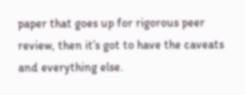paper that goes up for rigorous peer review, then it’s got to have the caveats and everything else.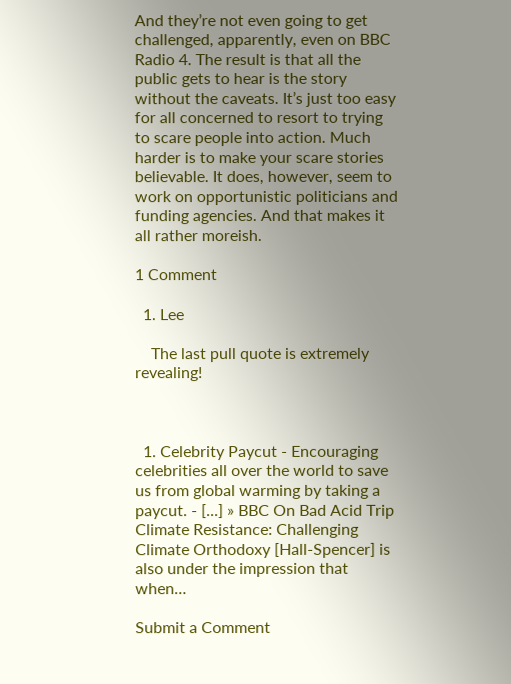And they’re not even going to get challenged, apparently, even on BBC Radio 4. The result is that all the public gets to hear is the story without the caveats. It’s just too easy for all concerned to resort to trying to scare people into action. Much harder is to make your scare stories believable. It does, however, seem to work on opportunistic politicians and funding agencies. And that makes it all rather moreish.

1 Comment

  1. Lee

    The last pull quote is extremely revealing!



  1. Celebrity Paycut - Encouraging celebrities all over the world to save us from global warming by taking a paycut. - [...] » BBC On Bad Acid Trip Climate Resistance: Challenging Climate Orthodoxy [Hall-Spencer] is also under the impression that when…

Submit a Comment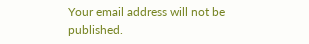Your email address will not be published.